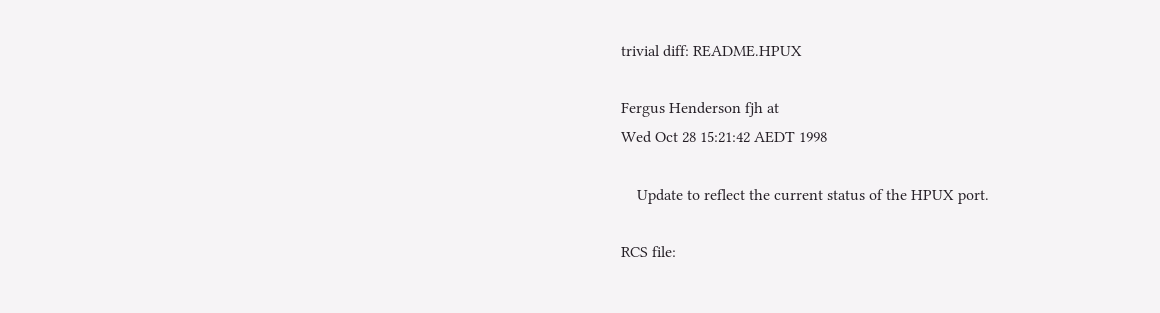trivial diff: README.HPUX

Fergus Henderson fjh at
Wed Oct 28 15:21:42 AEDT 1998

    Update to reflect the current status of the HPUX port.

RCS file: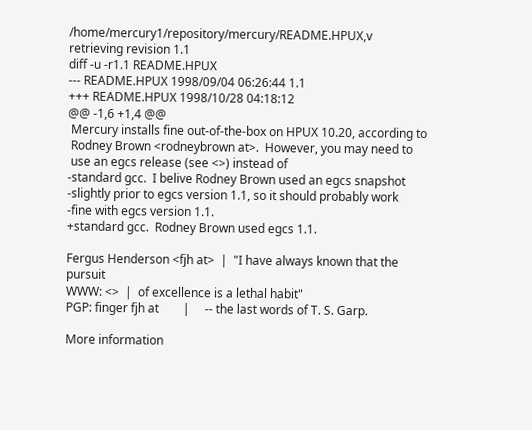/home/mercury1/repository/mercury/README.HPUX,v
retrieving revision 1.1
diff -u -r1.1 README.HPUX
--- README.HPUX 1998/09/04 06:26:44 1.1
+++ README.HPUX 1998/10/28 04:18:12
@@ -1,6 +1,4 @@
 Mercury installs fine out-of-the-box on HPUX 10.20, according to
 Rodney Brown <rodneybrown at>.  However, you may need to
 use an egcs release (see <>) instead of
-standard gcc.  I belive Rodney Brown used an egcs snapshot
-slightly prior to egcs version 1.1, so it should probably work
-fine with egcs version 1.1.
+standard gcc.  Rodney Brown used egcs 1.1.

Fergus Henderson <fjh at>  |  "I have always known that the pursuit
WWW: <>  |  of excellence is a lethal habit"
PGP: finger fjh at        |     -- the last words of T. S. Garp.

More information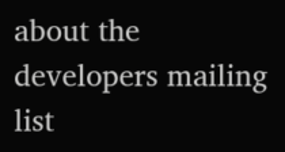about the developers mailing list